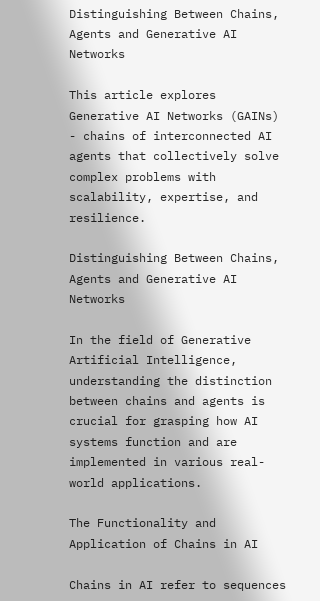Distinguishing Between Chains, Agents and Generative AI Networks

This article explores Generative AI Networks (GAINs) - chains of interconnected AI agents that collectively solve complex problems with scalability, expertise, and resilience.

Distinguishing Between Chains, Agents and Generative AI Networks

In the field of Generative Artificial Intelligence, understanding the distinction between chains and agents is crucial for grasping how AI systems function and are implemented in various real-world applications.

The Functionality and Application of Chains in AI

Chains in AI refer to sequences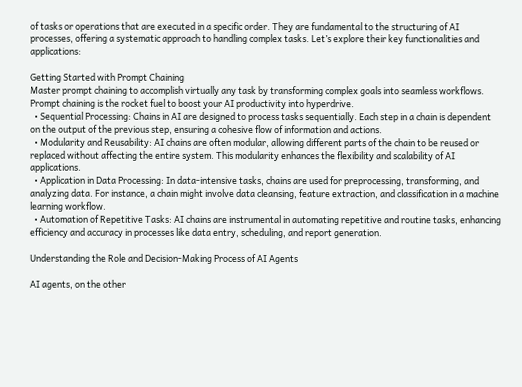of tasks or operations that are executed in a specific order. They are fundamental to the structuring of AI processes, offering a systematic approach to handling complex tasks. Let’s explore their key functionalities and applications:

Getting Started with Prompt Chaining
Master prompt chaining to accomplish virtually any task by transforming complex goals into seamless workflows. Prompt chaining is the rocket fuel to boost your AI productivity into hyperdrive.
  • Sequential Processing: Chains in AI are designed to process tasks sequentially. Each step in a chain is dependent on the output of the previous step, ensuring a cohesive flow of information and actions.
  • Modularity and Reusability: AI chains are often modular, allowing different parts of the chain to be reused or replaced without affecting the entire system. This modularity enhances the flexibility and scalability of AI applications.
  • Application in Data Processing: In data-intensive tasks, chains are used for preprocessing, transforming, and analyzing data. For instance, a chain might involve data cleansing, feature extraction, and classification in a machine learning workflow.
  • Automation of Repetitive Tasks: AI chains are instrumental in automating repetitive and routine tasks, enhancing efficiency and accuracy in processes like data entry, scheduling, and report generation.

Understanding the Role and Decision-Making Process of AI Agents

AI agents, on the other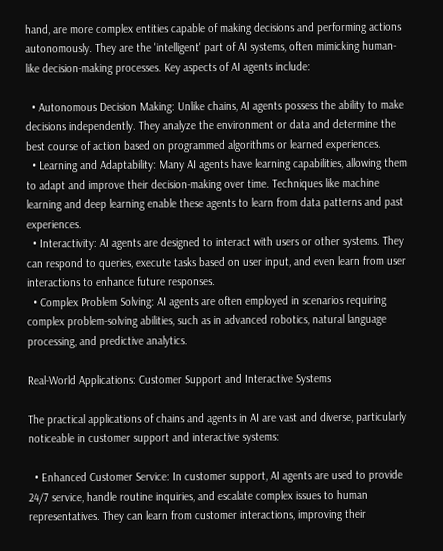hand, are more complex entities capable of making decisions and performing actions autonomously. They are the 'intelligent' part of AI systems, often mimicking human-like decision-making processes. Key aspects of AI agents include:

  • Autonomous Decision Making: Unlike chains, AI agents possess the ability to make decisions independently. They analyze the environment or data and determine the best course of action based on programmed algorithms or learned experiences.
  • Learning and Adaptability: Many AI agents have learning capabilities, allowing them to adapt and improve their decision-making over time. Techniques like machine learning and deep learning enable these agents to learn from data patterns and past experiences.
  • Interactivity: AI agents are designed to interact with users or other systems. They can respond to queries, execute tasks based on user input, and even learn from user interactions to enhance future responses.
  • Complex Problem Solving: AI agents are often employed in scenarios requiring complex problem-solving abilities, such as in advanced robotics, natural language processing, and predictive analytics.

Real-World Applications: Customer Support and Interactive Systems

The practical applications of chains and agents in AI are vast and diverse, particularly noticeable in customer support and interactive systems:

  • Enhanced Customer Service: In customer support, AI agents are used to provide 24/7 service, handle routine inquiries, and escalate complex issues to human representatives. They can learn from customer interactions, improving their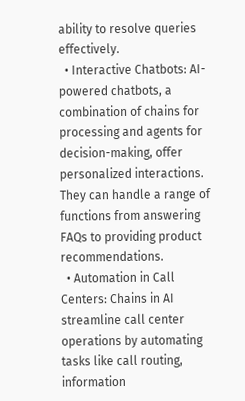ability to resolve queries effectively.
  • Interactive Chatbots: AI-powered chatbots, a combination of chains for processing and agents for decision-making, offer personalized interactions. They can handle a range of functions from answering FAQs to providing product recommendations.
  • Automation in Call Centers: Chains in AI streamline call center operations by automating tasks like call routing, information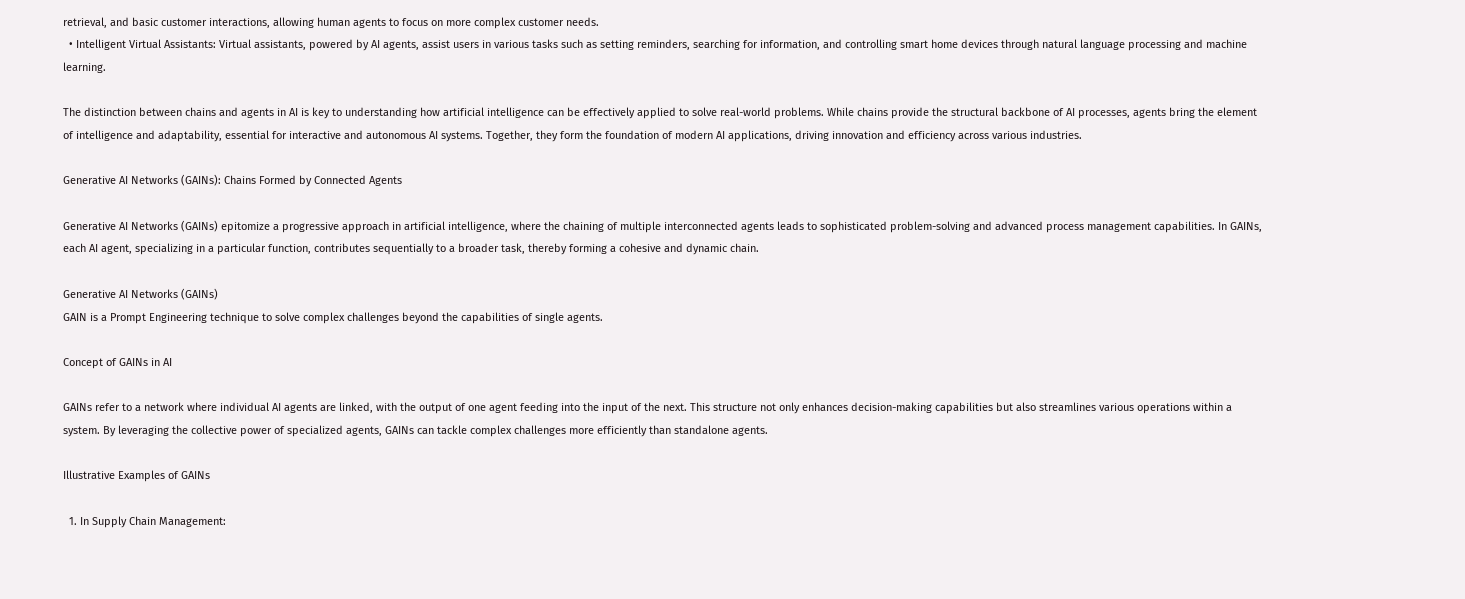retrieval, and basic customer interactions, allowing human agents to focus on more complex customer needs.
  • Intelligent Virtual Assistants: Virtual assistants, powered by AI agents, assist users in various tasks such as setting reminders, searching for information, and controlling smart home devices through natural language processing and machine learning.

The distinction between chains and agents in AI is key to understanding how artificial intelligence can be effectively applied to solve real-world problems. While chains provide the structural backbone of AI processes, agents bring the element of intelligence and adaptability, essential for interactive and autonomous AI systems. Together, they form the foundation of modern AI applications, driving innovation and efficiency across various industries.

Generative AI Networks (GAINs): Chains Formed by Connected Agents

Generative AI Networks (GAINs) epitomize a progressive approach in artificial intelligence, where the chaining of multiple interconnected agents leads to sophisticated problem-solving and advanced process management capabilities. In GAINs, each AI agent, specializing in a particular function, contributes sequentially to a broader task, thereby forming a cohesive and dynamic chain.

Generative AI Networks (GAINs)
GAIN is a Prompt Engineering technique to solve complex challenges beyond the capabilities of single agents.

Concept of GAINs in AI

GAINs refer to a network where individual AI agents are linked, with the output of one agent feeding into the input of the next. This structure not only enhances decision-making capabilities but also streamlines various operations within a system. By leveraging the collective power of specialized agents, GAINs can tackle complex challenges more efficiently than standalone agents.

Illustrative Examples of GAINs

  1. In Supply Chain Management: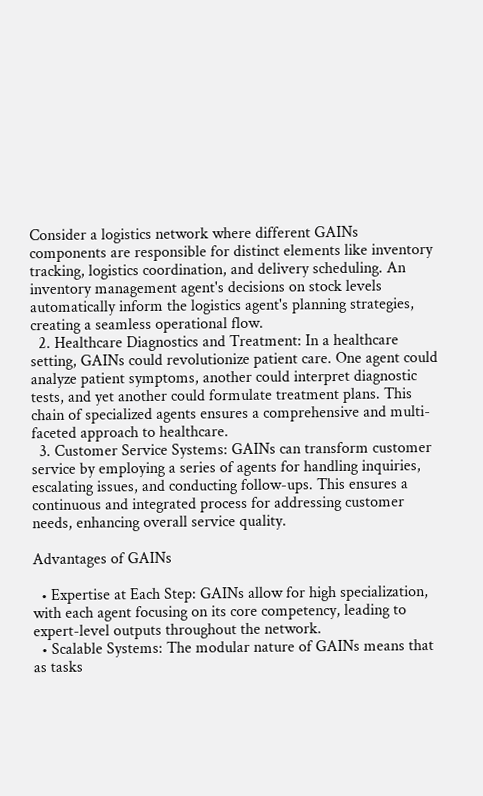Consider a logistics network where different GAINs components are responsible for distinct elements like inventory tracking, logistics coordination, and delivery scheduling. An inventory management agent's decisions on stock levels automatically inform the logistics agent's planning strategies, creating a seamless operational flow.
  2. Healthcare Diagnostics and Treatment: In a healthcare setting, GAINs could revolutionize patient care. One agent could analyze patient symptoms, another could interpret diagnostic tests, and yet another could formulate treatment plans. This chain of specialized agents ensures a comprehensive and multi-faceted approach to healthcare.
  3. Customer Service Systems: GAINs can transform customer service by employing a series of agents for handling inquiries, escalating issues, and conducting follow-ups. This ensures a continuous and integrated process for addressing customer needs, enhancing overall service quality.

Advantages of GAINs

  • Expertise at Each Step: GAINs allow for high specialization, with each agent focusing on its core competency, leading to expert-level outputs throughout the network.
  • Scalable Systems: The modular nature of GAINs means that as tasks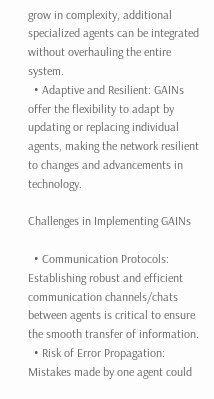grow in complexity, additional specialized agents can be integrated without overhauling the entire system.
  • Adaptive and Resilient: GAINs offer the flexibility to adapt by updating or replacing individual agents, making the network resilient to changes and advancements in technology.

Challenges in Implementing GAINs

  • Communication Protocols: Establishing robust and efficient communication channels/chats between agents is critical to ensure the smooth transfer of information.
  • Risk of Error Propagation: Mistakes made by one agent could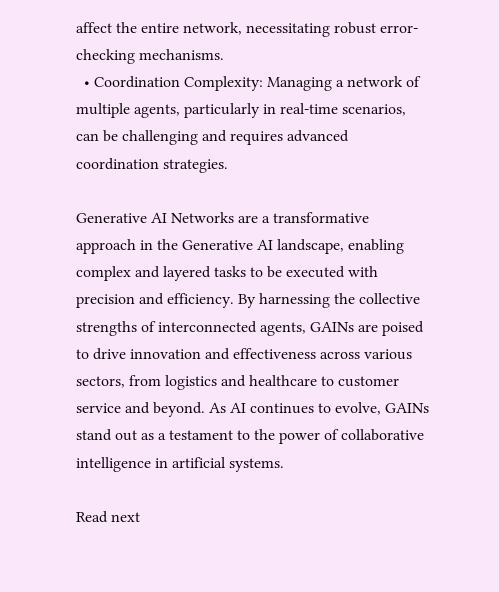affect the entire network, necessitating robust error-checking mechanisms.
  • Coordination Complexity: Managing a network of multiple agents, particularly in real-time scenarios, can be challenging and requires advanced coordination strategies.

Generative AI Networks are a transformative approach in the Generative AI landscape, enabling complex and layered tasks to be executed with precision and efficiency. By harnessing the collective strengths of interconnected agents, GAINs are poised to drive innovation and effectiveness across various sectors, from logistics and healthcare to customer service and beyond. As AI continues to evolve, GAINs stand out as a testament to the power of collaborative intelligence in artificial systems.

Read next